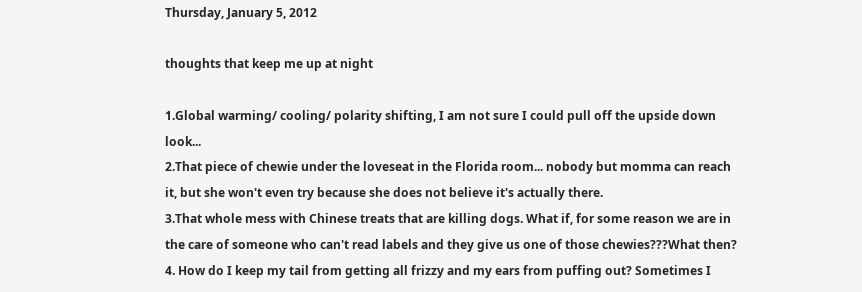Thursday, January 5, 2012

thoughts that keep me up at night

1.Global warming/ cooling/ polarity shifting, I am not sure I could pull off the upside down look...
2.That piece of chewie under the loveseat in the Florida room... nobody but momma can reach it, but she won't even try because she does not believe it's actually there.
3.That whole mess with Chinese treats that are killing dogs. What if, for some reason we are in the care of someone who can't read labels and they give us one of those chewies???What then?
4. How do I keep my tail from getting all frizzy and my ears from puffing out? Sometimes I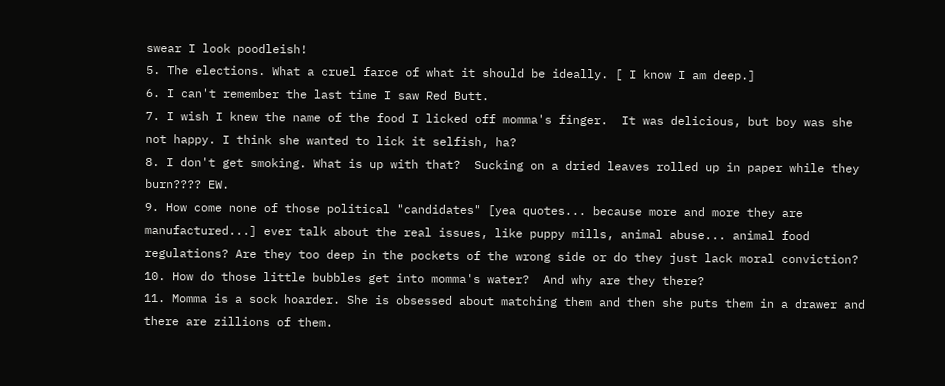swear I look poodleish!
5. The elections. What a cruel farce of what it should be ideally. [ I know I am deep.]
6. I can't remember the last time I saw Red Butt.
7. I wish I knew the name of the food I licked off momma's finger.  It was delicious, but boy was she not happy. I think she wanted to lick it selfish, ha?
8. I don't get smoking. What is up with that?  Sucking on a dried leaves rolled up in paper while they burn???? EW.
9. How come none of those political "candidates" [yea quotes... because more and more they are manufactured...] ever talk about the real issues, like puppy mills, animal abuse... animal food regulations? Are they too deep in the pockets of the wrong side or do they just lack moral conviction?
10. How do those little bubbles get into momma's water?  And why are they there?
11. Momma is a sock hoarder. She is obsessed about matching them and then she puts them in a drawer and there are zillions of them.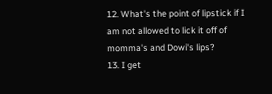12. What's the point of lipstick if I am not allowed to lick it off of momma's and Dowi's lips?
13. I get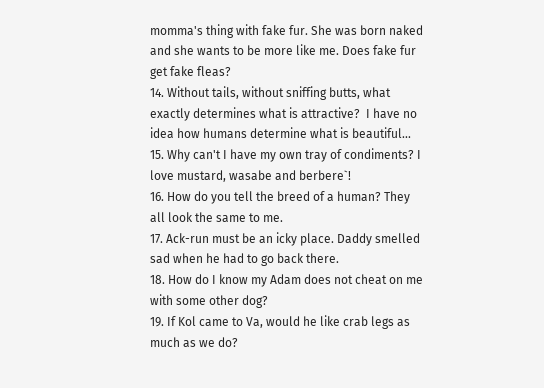momma's thing with fake fur. She was born naked and she wants to be more like me. Does fake fur get fake fleas?
14. Without tails, without sniffing butts, what exactly determines what is attractive?  I have no idea how humans determine what is beautiful...
15. Why can't I have my own tray of condiments? I love mustard, wasabe and berbere`!
16. How do you tell the breed of a human? They all look the same to me.
17. Ack-run must be an icky place. Daddy smelled sad when he had to go back there.
18. How do I know my Adam does not cheat on me with some other dog?
19. If Kol came to Va, would he like crab legs as much as we do?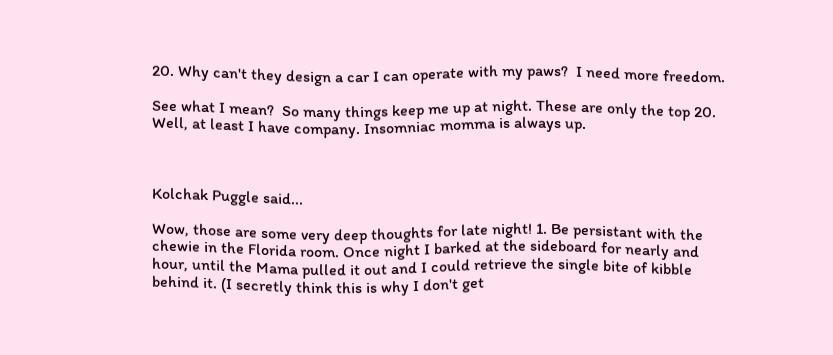20. Why can't they design a car I can operate with my paws?  I need more freedom.

See what I mean?  So many things keep me up at night. These are only the top 20. Well, at least I have company. Insomniac momma is always up.



Kolchak Puggle said...

Wow, those are some very deep thoughts for late night! 1. Be persistant with the chewie in the Florida room. Once night I barked at the sideboard for nearly and hour, until the Mama pulled it out and I could retrieve the single bite of kibble behind it. (I secretly think this is why I don't get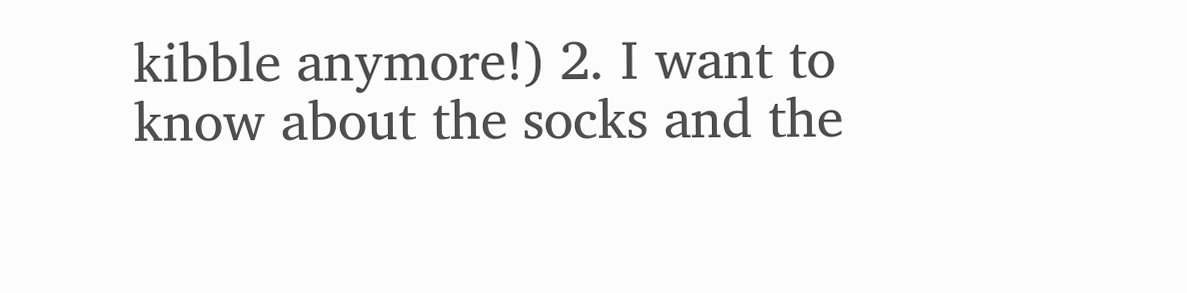kibble anymore!) 2. I want to know about the socks and the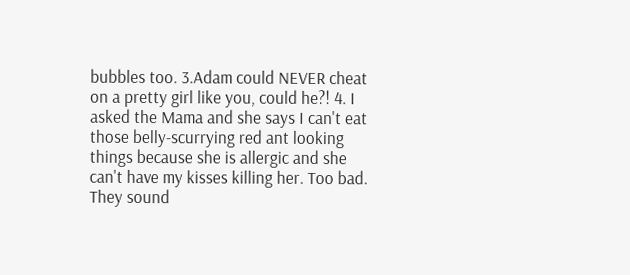bubbles too. 3.Adam could NEVER cheat on a pretty girl like you, could he?! 4. I asked the Mama and she says I can't eat those belly-scurrying red ant looking things because she is allergic and she can't have my kisses killing her. Too bad. They sound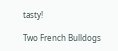tasty!

Two French Bulldogs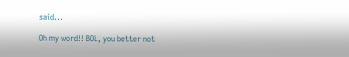said...

Oh my word!! BOL, you better not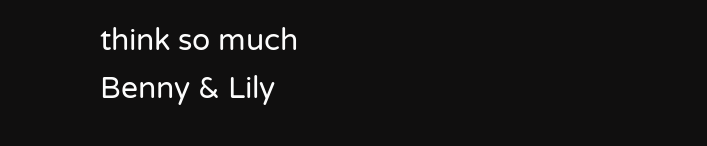think so much
Benny & Lily